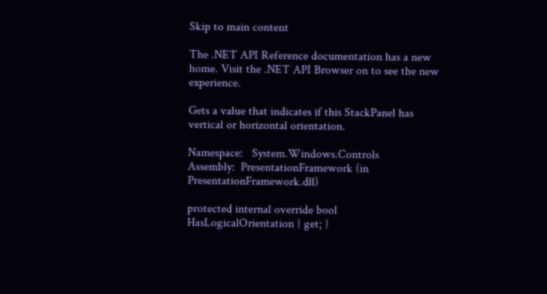Skip to main content

The .NET API Reference documentation has a new home. Visit the .NET API Browser on to see the new experience.

Gets a value that indicates if this StackPanel has vertical or horizontal orientation.

Namespace:   System.Windows.Controls
Assembly:  PresentationFramework (in PresentationFramework.dll)

protected internal override bool HasLogicalOrientation { get; }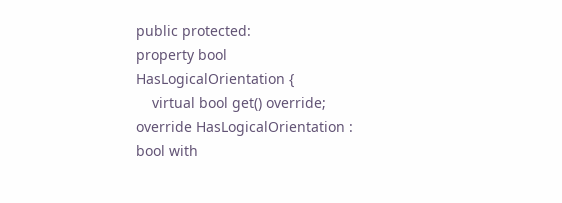public protected:
property bool HasLogicalOrientation {
    virtual bool get() override;
override HasLogicalOrientation : bool with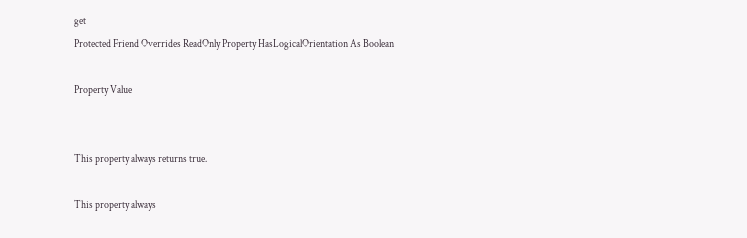get
Protected Friend Overrides ReadOnly Property HasLogicalOrientation As Boolean

Property Value


This property always returns true.

This property always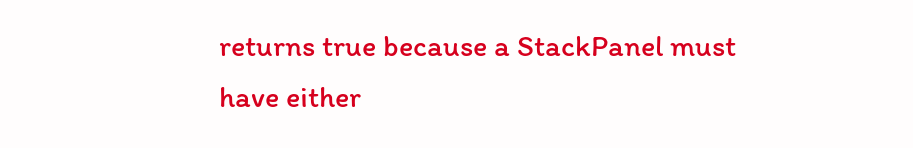returns true because a StackPanel must have either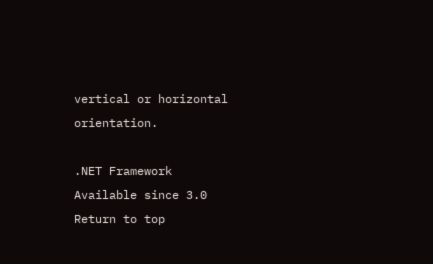vertical or horizontal orientation.

.NET Framework
Available since 3.0
Return to top